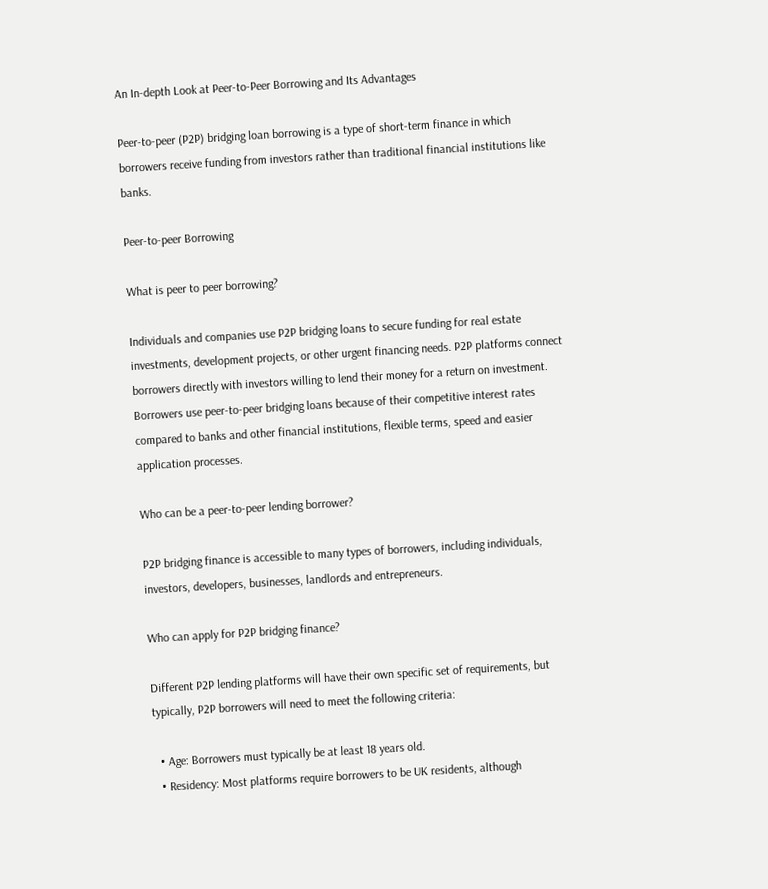An In-depth Look at Peer-to-Peer Borrowing and Its Advantages

Peer-to-peer (P2P) bridging loan borrowing is a type of short-term finance in which borrowers receive funding from investors rather than traditional financial institutions like banks.

Peer-to-peer Borrowing

What is peer to peer borrowing?

Individuals and companies use P2P bridging loans to secure funding for real estate investments, development projects, or other urgent financing needs. P2P platforms connect borrowers directly with investors willing to lend their money for a return on investment. Borrowers use peer-to-peer bridging loans because of their competitive interest rates compared to banks and other financial institutions, flexible terms, speed and easier application processes.

Who can be a peer-to-peer lending borrower?

P2P bridging finance is accessible to many types of borrowers, including individuals, investors, developers, businesses, landlords and entrepreneurs.

Who can apply for P2P bridging finance?

Different P2P lending platforms will have their own specific set of requirements, but typically, P2P borrowers will need to meet the following criteria:

  • Age: Borrowers must typically be at least 18 years old.
  • Residency: Most platforms require borrowers to be UK residents, although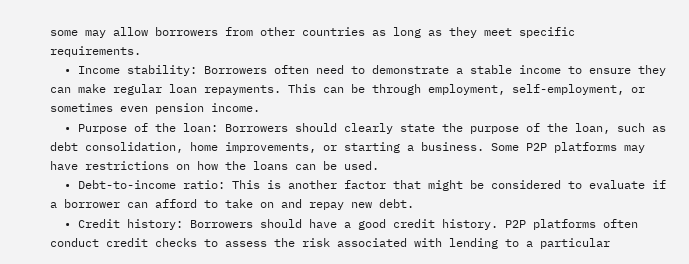some may allow borrowers from other countries as long as they meet specific requirements.
  • Income stability: Borrowers often need to demonstrate a stable income to ensure they can make regular loan repayments. This can be through employment, self-employment, or sometimes even pension income.
  • Purpose of the loan: Borrowers should clearly state the purpose of the loan, such as debt consolidation, home improvements, or starting a business. Some P2P platforms may have restrictions on how the loans can be used.
  • Debt-to-income ratio: This is another factor that might be considered to evaluate if a borrower can afford to take on and repay new debt.
  • Credit history: Borrowers should have a good credit history. P2P platforms often conduct credit checks to assess the risk associated with lending to a particular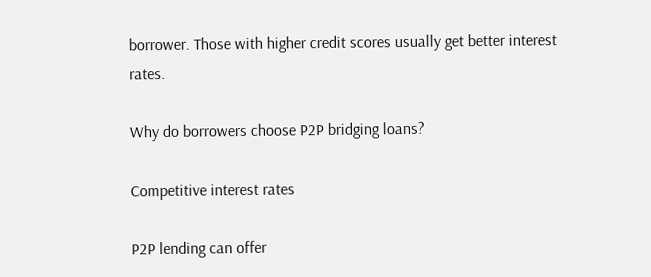borrower. Those with higher credit scores usually get better interest rates.

Why do borrowers choose P2P bridging loans?

Competitive interest rates

P2P lending can offer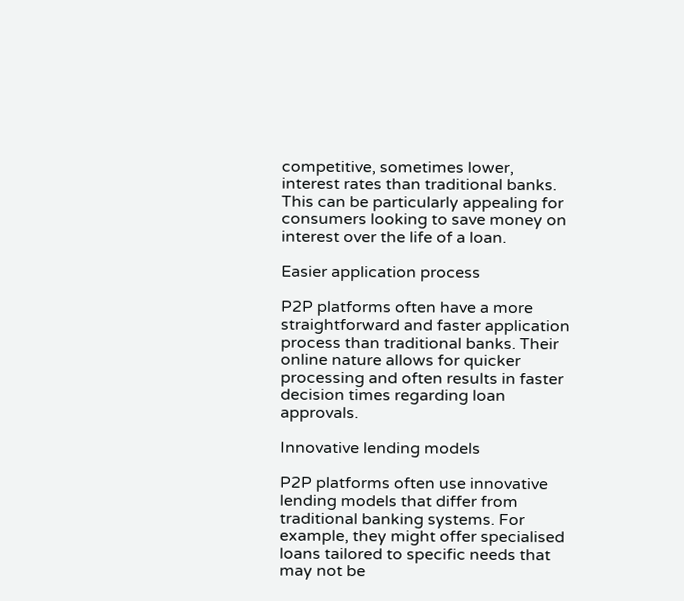competitive, sometimes lower, interest rates than traditional banks. This can be particularly appealing for consumers looking to save money on interest over the life of a loan.

Easier application process

P2P platforms often have a more straightforward and faster application process than traditional banks. Their online nature allows for quicker processing and often results in faster decision times regarding loan approvals.

Innovative lending models

P2P platforms often use innovative lending models that differ from traditional banking systems. For example, they might offer specialised loans tailored to specific needs that may not be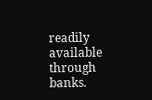readily available through banks.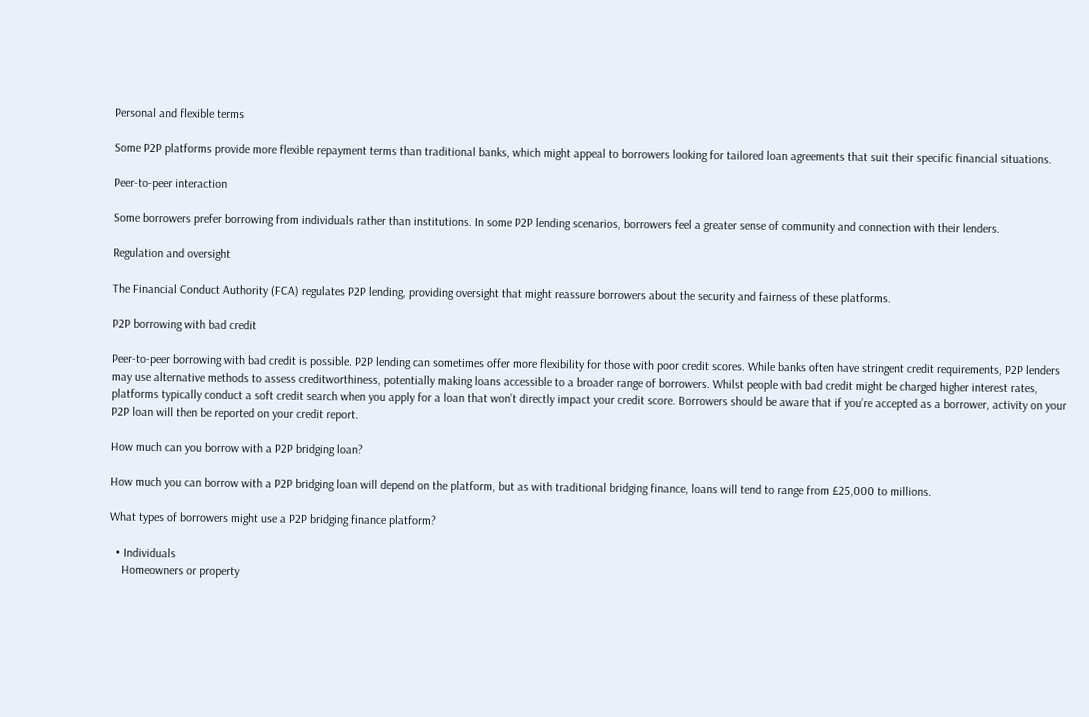Personal and flexible terms

Some P2P platforms provide more flexible repayment terms than traditional banks, which might appeal to borrowers looking for tailored loan agreements that suit their specific financial situations.

Peer-to-peer interaction

Some borrowers prefer borrowing from individuals rather than institutions. In some P2P lending scenarios, borrowers feel a greater sense of community and connection with their lenders.

Regulation and oversight

The Financial Conduct Authority (FCA) regulates P2P lending, providing oversight that might reassure borrowers about the security and fairness of these platforms.

P2P borrowing with bad credit

Peer-to-peer borrowing with bad credit is possible. P2P lending can sometimes offer more flexibility for those with poor credit scores. While banks often have stringent credit requirements, P2P lenders may use alternative methods to assess creditworthiness, potentially making loans accessible to a broader range of borrowers. Whilst people with bad credit might be charged higher interest rates, platforms typically conduct a soft credit search when you apply for a loan that won’t directly impact your credit score. Borrowers should be aware that if you’re accepted as a borrower, activity on your P2P loan will then be reported on your credit report.

How much can you borrow with a P2P bridging loan?

How much you can borrow with a P2P bridging loan will depend on the platform, but as with traditional bridging finance, loans will tend to range from £25,000 to millions.

What types of borrowers might use a P2P bridging finance platform?

  • Individuals
    Homeowners or property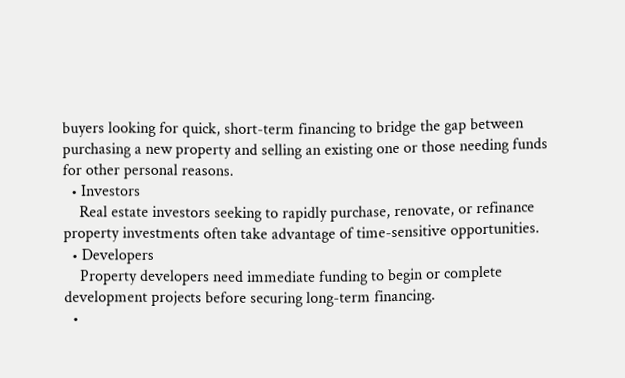buyers looking for quick, short-term financing to bridge the gap between purchasing a new property and selling an existing one or those needing funds for other personal reasons.
  • Investors
    Real estate investors seeking to rapidly purchase, renovate, or refinance property investments often take advantage of time-sensitive opportunities.
  • Developers
    Property developers need immediate funding to begin or complete development projects before securing long-term financing.
  •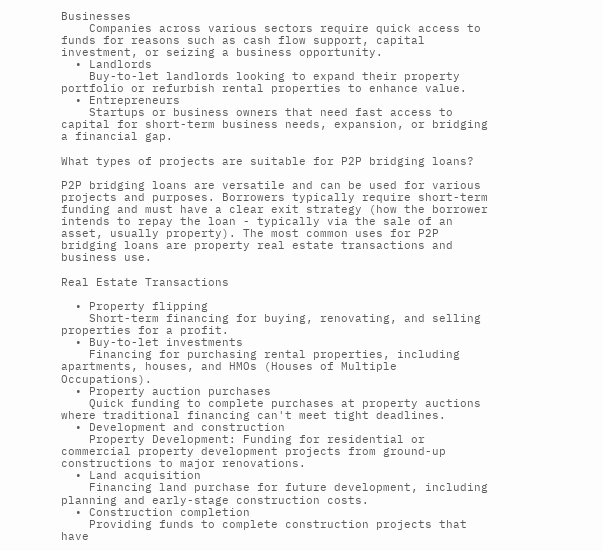Businesses
    Companies across various sectors require quick access to funds for reasons such as cash flow support, capital investment, or seizing a business opportunity.
  • Landlords
    Buy-to-let landlords looking to expand their property portfolio or refurbish rental properties to enhance value.
  • Entrepreneurs
    Startups or business owners that need fast access to capital for short-term business needs, expansion, or bridging a financial gap.

What types of projects are suitable for P2P bridging loans?

P2P bridging loans are versatile and can be used for various projects and purposes. Borrowers typically require short-term funding and must have a clear exit strategy (how the borrower intends to repay the loan - typically via the sale of an asset, usually property). The most common uses for P2P bridging loans are property real estate transactions and business use.

Real Estate Transactions

  • Property flipping
    Short-term financing for buying, renovating, and selling properties for a profit.
  • Buy-to-let investments
    Financing for purchasing rental properties, including apartments, houses, and HMOs (Houses of Multiple Occupations).
  • Property auction purchases
    Quick funding to complete purchases at property auctions where traditional financing can't meet tight deadlines.
  • Development and construction
    Property Development: Funding for residential or commercial property development projects from ground-up constructions to major renovations.
  • Land acquisition
    Financing land purchase for future development, including planning and early-stage construction costs.
  • Construction completion
    Providing funds to complete construction projects that have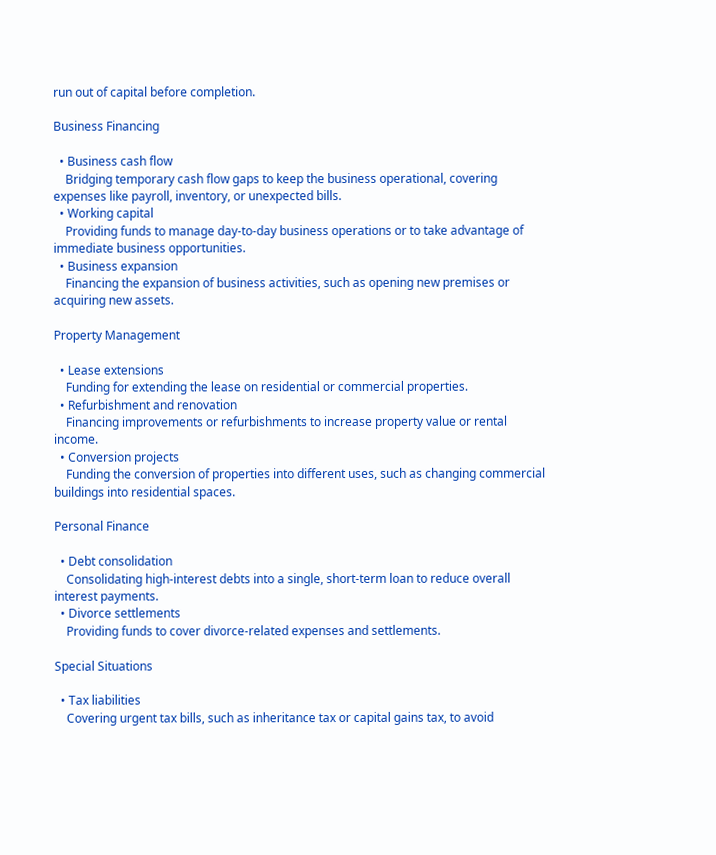run out of capital before completion.

Business Financing

  • Business cash flow
    Bridging temporary cash flow gaps to keep the business operational, covering expenses like payroll, inventory, or unexpected bills.
  • Working capital
    Providing funds to manage day-to-day business operations or to take advantage of immediate business opportunities.
  • Business expansion
    Financing the expansion of business activities, such as opening new premises or acquiring new assets.

Property Management

  • Lease extensions
    Funding for extending the lease on residential or commercial properties.
  • Refurbishment and renovation
    Financing improvements or refurbishments to increase property value or rental income.
  • Conversion projects
    Funding the conversion of properties into different uses, such as changing commercial buildings into residential spaces.

Personal Finance

  • Debt consolidation
    Consolidating high-interest debts into a single, short-term loan to reduce overall interest payments.
  • Divorce settlements
    Providing funds to cover divorce-related expenses and settlements.

Special Situations

  • Tax liabilities
    Covering urgent tax bills, such as inheritance tax or capital gains tax, to avoid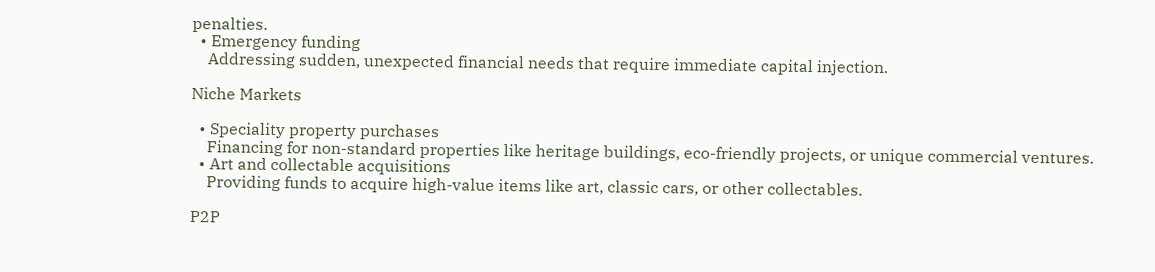penalties.
  • Emergency funding
    Addressing sudden, unexpected financial needs that require immediate capital injection.

Niche Markets

  • Speciality property purchases
    Financing for non-standard properties like heritage buildings, eco-friendly projects, or unique commercial ventures.
  • Art and collectable acquisitions
    Providing funds to acquire high-value items like art, classic cars, or other collectables.

P2P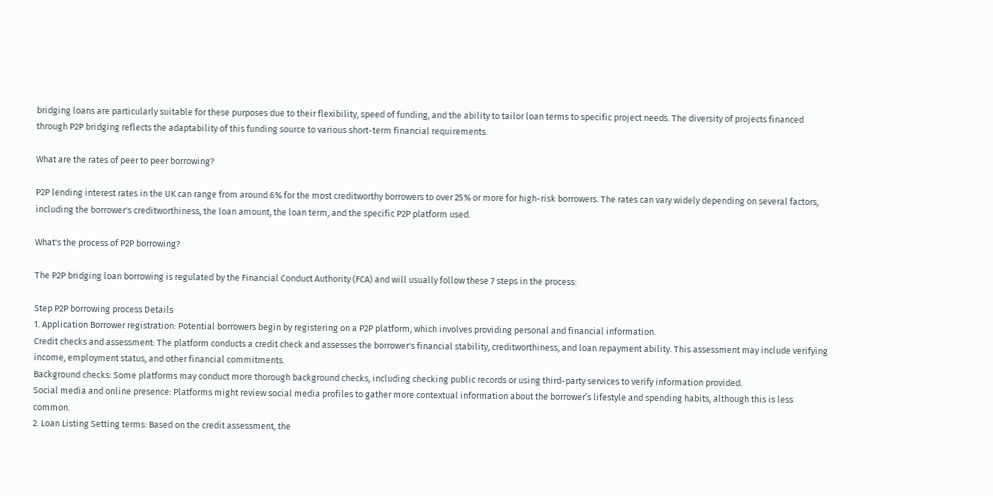bridging loans are particularly suitable for these purposes due to their flexibility, speed of funding, and the ability to tailor loan terms to specific project needs. The diversity of projects financed through P2P bridging reflects the adaptability of this funding source to various short-term financial requirements.

What are the rates of peer to peer borrowing?

P2P lending interest rates in the UK can range from around 6% for the most creditworthy borrowers to over 25% or more for high-risk borrowers. The rates can vary widely depending on several factors, including the borrower's creditworthiness, the loan amount, the loan term, and the specific P2P platform used.

What's the process of P2P borrowing?

The P2P bridging loan borrowing is regulated by the Financial Conduct Authority (FCA) and will usually follow these 7 steps in the process:

Step P2P borrowing process Details
1. Application Borrower registration: Potential borrowers begin by registering on a P2P platform, which involves providing personal and financial information.
Credit checks and assessment: The platform conducts a credit check and assesses the borrower's financial stability, creditworthiness, and loan repayment ability. This assessment may include verifying income, employment status, and other financial commitments.
Background checks: Some platforms may conduct more thorough background checks, including checking public records or using third-party services to verify information provided.
Social media and online presence: Platforms might review social media profiles to gather more contextual information about the borrower’s lifestyle and spending habits, although this is less common.
2. Loan Listing Setting terms: Based on the credit assessment, the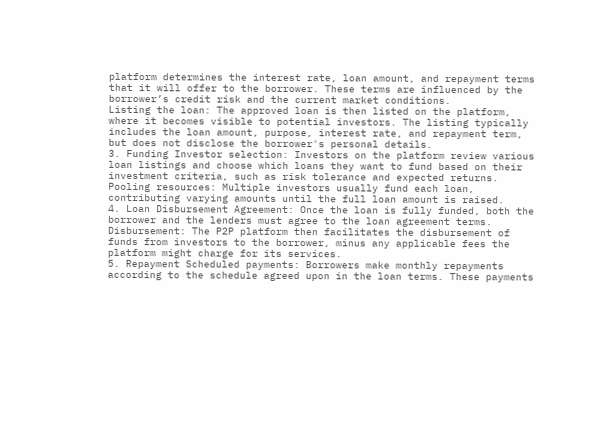platform determines the interest rate, loan amount, and repayment terms that it will offer to the borrower. These terms are influenced by the borrower’s credit risk and the current market conditions.
Listing the loan: The approved loan is then listed on the platform, where it becomes visible to potential investors. The listing typically includes the loan amount, purpose, interest rate, and repayment term, but does not disclose the borrower's personal details.
3. Funding Investor selection: Investors on the platform review various loan listings and choose which loans they want to fund based on their investment criteria, such as risk tolerance and expected returns.
Pooling resources: Multiple investors usually fund each loan, contributing varying amounts until the full loan amount is raised.
4. Loan Disbursement Agreement: Once the loan is fully funded, both the borrower and the lenders must agree to the loan agreement terms.
Disbursement: The P2P platform then facilitates the disbursement of funds from investors to the borrower, minus any applicable fees the platform might charge for its services.
5. Repayment Scheduled payments: Borrowers make monthly repayments according to the schedule agreed upon in the loan terms. These payments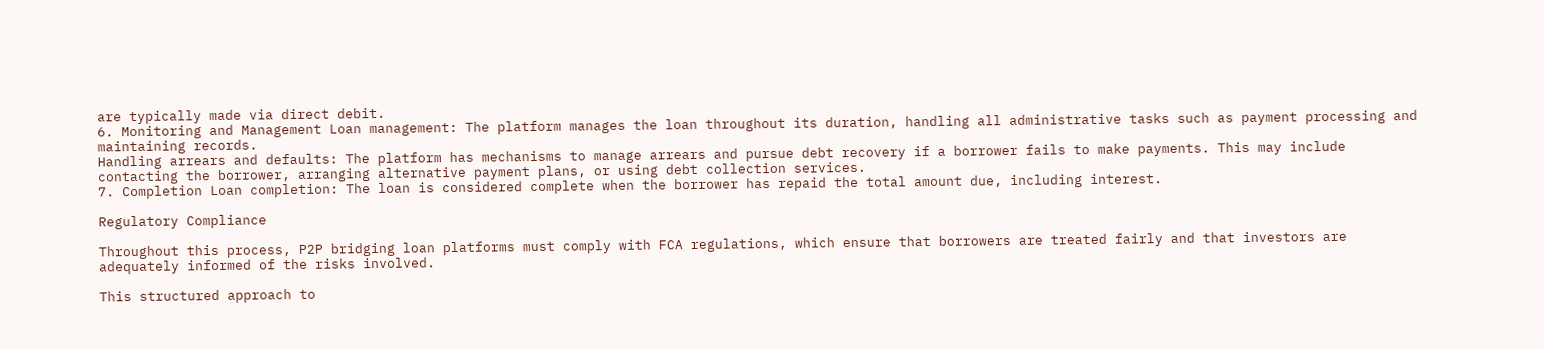are typically made via direct debit.
6. Monitoring and Management Loan management: The platform manages the loan throughout its duration, handling all administrative tasks such as payment processing and maintaining records.
Handling arrears and defaults: The platform has mechanisms to manage arrears and pursue debt recovery if a borrower fails to make payments. This may include contacting the borrower, arranging alternative payment plans, or using debt collection services.
7. Completion Loan completion: The loan is considered complete when the borrower has repaid the total amount due, including interest.

Regulatory Compliance

Throughout this process, P2P bridging loan platforms must comply with FCA regulations, which ensure that borrowers are treated fairly and that investors are adequately informed of the risks involved.

This structured approach to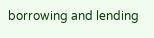borrowing and lending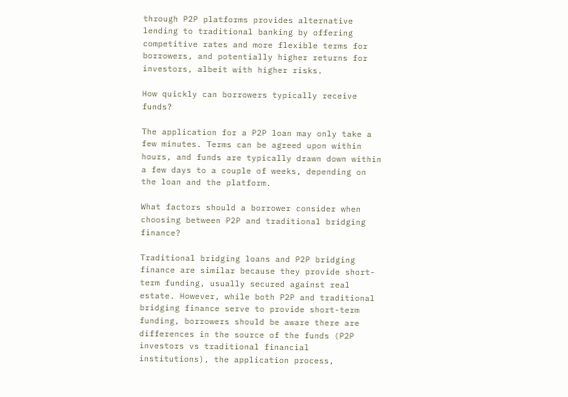through P2P platforms provides alternative lending to traditional banking by offering competitive rates and more flexible terms for borrowers, and potentially higher returns for investors, albeit with higher risks.

How quickly can borrowers typically receive funds?

The application for a P2P loan may only take a few minutes. Terms can be agreed upon within hours, and funds are typically drawn down within a few days to a couple of weeks, depending on the loan and the platform.

What factors should a borrower consider when choosing between P2P and traditional bridging finance?

Traditional bridging loans and P2P bridging finance are similar because they provide short-term funding, usually secured against real estate. However, while both P2P and traditional bridging finance serve to provide short-term funding, borrowers should be aware there are differences in the source of the funds (P2P investors vs traditional financial institutions), the application process,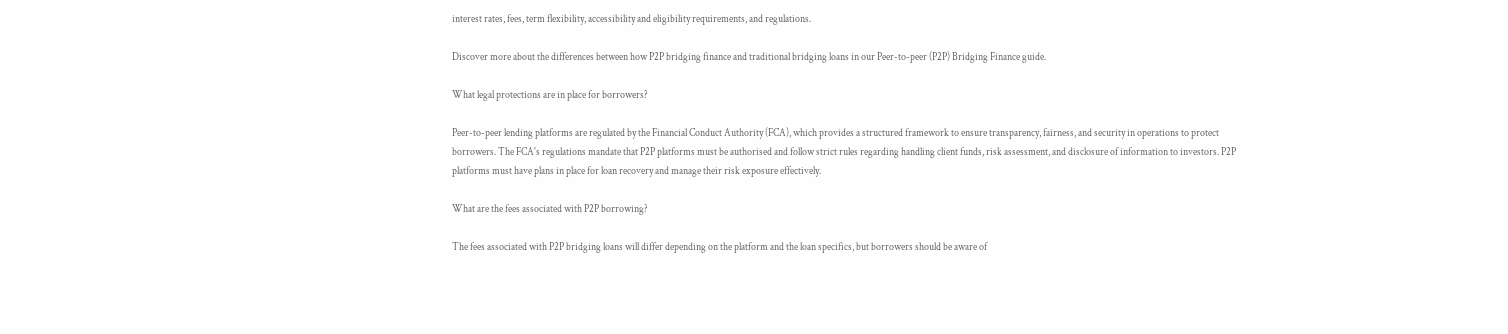interest rates, fees, term flexibility, accessibility and eligibility requirements, and regulations.

Discover more about the differences between how P2P bridging finance and traditional bridging loans in our Peer-to-peer (P2P) Bridging Finance guide.

What legal protections are in place for borrowers?

Peer-to-peer lending platforms are regulated by the Financial Conduct Authority (FCA), which provides a structured framework to ensure transparency, fairness, and security in operations to protect borrowers. The FCA's regulations mandate that P2P platforms must be authorised and follow strict rules regarding handling client funds, risk assessment, and disclosure of information to investors. P2P platforms must have plans in place for loan recovery and manage their risk exposure effectively.

What are the fees associated with P2P borrowing?

The fees associated with P2P bridging loans will differ depending on the platform and the loan specifics, but borrowers should be aware of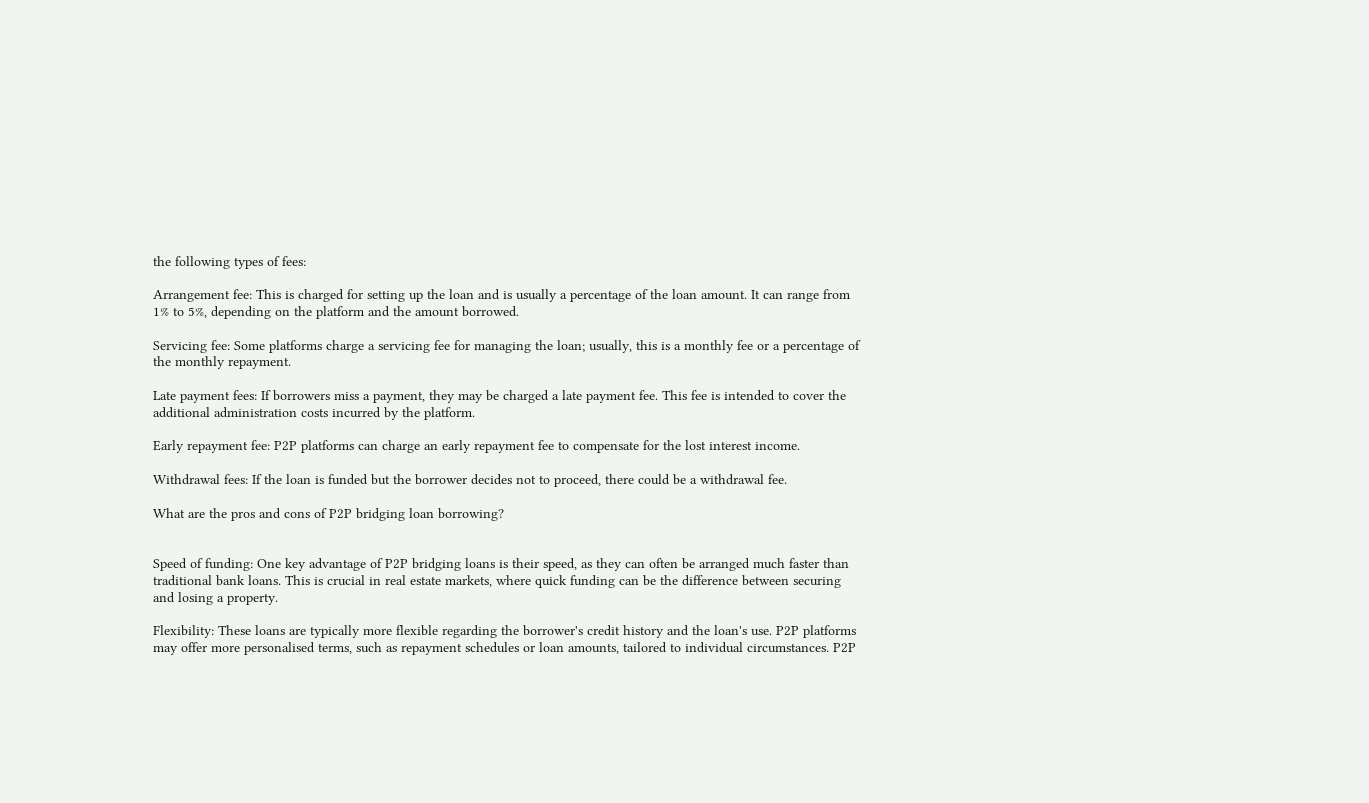the following types of fees:

Arrangement fee: This is charged for setting up the loan and is usually a percentage of the loan amount. It can range from 1% to 5%, depending on the platform and the amount borrowed.

Servicing fee: Some platforms charge a servicing fee for managing the loan; usually, this is a monthly fee or a percentage of the monthly repayment.

Late payment fees: If borrowers miss a payment, they may be charged a late payment fee. This fee is intended to cover the additional administration costs incurred by the platform.

Early repayment fee: P2P platforms can charge an early repayment fee to compensate for the lost interest income.

Withdrawal fees: If the loan is funded but the borrower decides not to proceed, there could be a withdrawal fee.

What are the pros and cons of P2P bridging loan borrowing?


Speed of funding: One key advantage of P2P bridging loans is their speed, as they can often be arranged much faster than traditional bank loans. This is crucial in real estate markets, where quick funding can be the difference between securing and losing a property.

Flexibility: These loans are typically more flexible regarding the borrower's credit history and the loan's use. P2P platforms may offer more personalised terms, such as repayment schedules or loan amounts, tailored to individual circumstances. P2P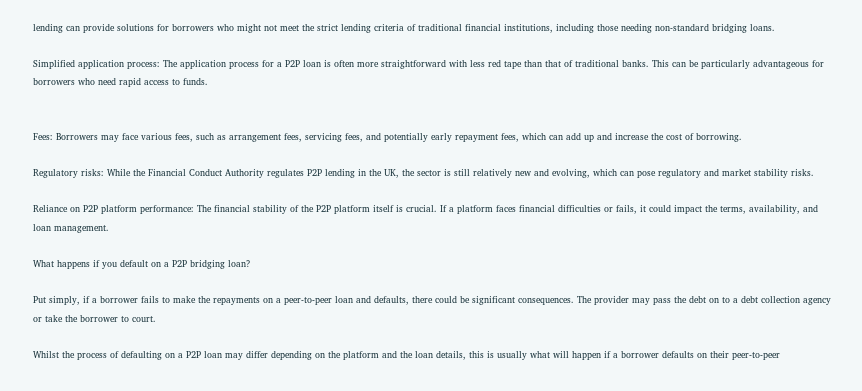lending can provide solutions for borrowers who might not meet the strict lending criteria of traditional financial institutions, including those needing non-standard bridging loans.

Simplified application process: The application process for a P2P loan is often more straightforward with less red tape than that of traditional banks. This can be particularly advantageous for borrowers who need rapid access to funds.


Fees: Borrowers may face various fees, such as arrangement fees, servicing fees, and potentially early repayment fees, which can add up and increase the cost of borrowing.

Regulatory risks: While the Financial Conduct Authority regulates P2P lending in the UK, the sector is still relatively new and evolving, which can pose regulatory and market stability risks.

Reliance on P2P platform performance: The financial stability of the P2P platform itself is crucial. If a platform faces financial difficulties or fails, it could impact the terms, availability, and loan management.

What happens if you default on a P2P bridging loan?

Put simply, if a borrower fails to make the repayments on a peer-to-peer loan and defaults, there could be significant consequences. The provider may pass the debt on to a debt collection agency or take the borrower to court.

Whilst the process of defaulting on a P2P loan may differ depending on the platform and the loan details, this is usually what will happen if a borrower defaults on their peer-to-peer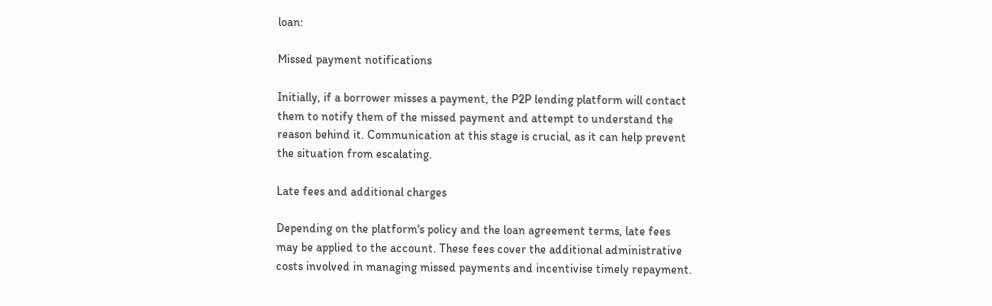loan:

Missed payment notifications

Initially, if a borrower misses a payment, the P2P lending platform will contact them to notify them of the missed payment and attempt to understand the reason behind it. Communication at this stage is crucial, as it can help prevent the situation from escalating.

Late fees and additional charges

Depending on the platform's policy and the loan agreement terms, late fees may be applied to the account. These fees cover the additional administrative costs involved in managing missed payments and incentivise timely repayment.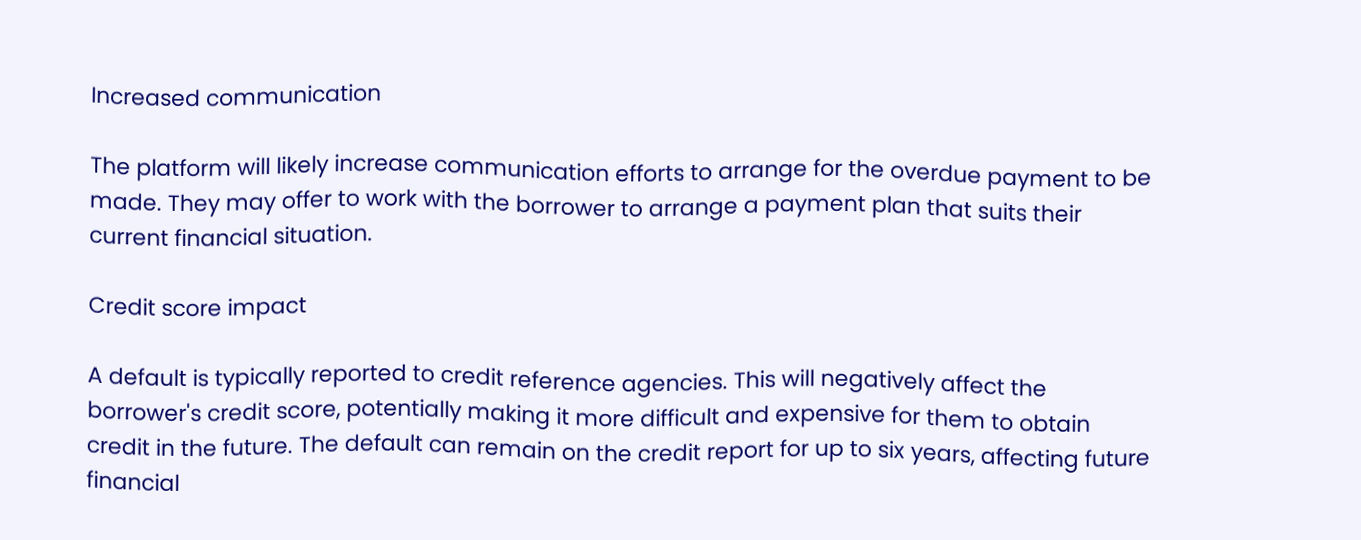Increased communication

The platform will likely increase communication efforts to arrange for the overdue payment to be made. They may offer to work with the borrower to arrange a payment plan that suits their current financial situation.

Credit score impact

A default is typically reported to credit reference agencies. This will negatively affect the borrower's credit score, potentially making it more difficult and expensive for them to obtain credit in the future. The default can remain on the credit report for up to six years, affecting future financial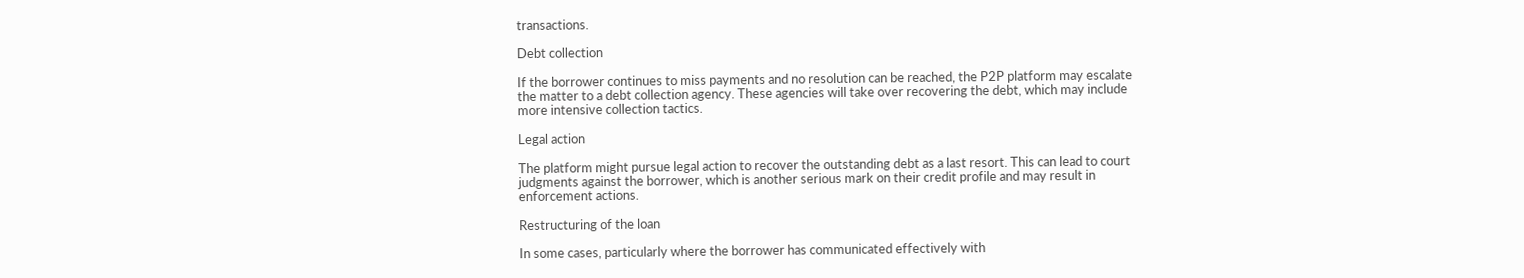transactions.

Debt collection

If the borrower continues to miss payments and no resolution can be reached, the P2P platform may escalate the matter to a debt collection agency. These agencies will take over recovering the debt, which may include more intensive collection tactics.

Legal action

The platform might pursue legal action to recover the outstanding debt as a last resort. This can lead to court judgments against the borrower, which is another serious mark on their credit profile and may result in enforcement actions.

Restructuring of the loan

In some cases, particularly where the borrower has communicated effectively with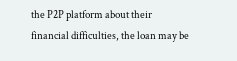the P2P platform about their financial difficulties, the loan may be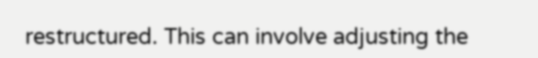restructured. This can involve adjusting the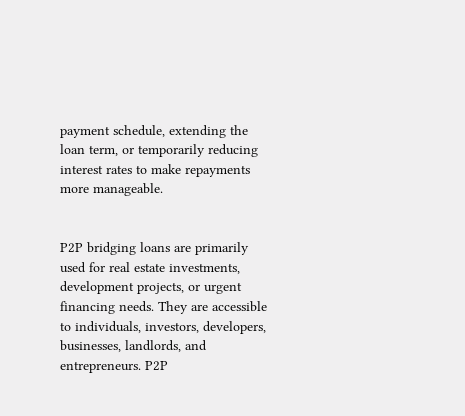payment schedule, extending the loan term, or temporarily reducing interest rates to make repayments more manageable.


P2P bridging loans are primarily used for real estate investments, development projects, or urgent financing needs. They are accessible to individuals, investors, developers, businesses, landlords, and entrepreneurs. P2P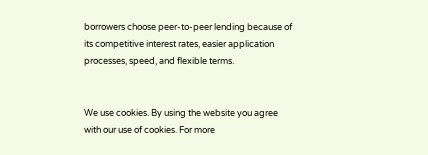borrowers choose peer-to-peer lending because of its competitive interest rates, easier application processes, speed, and flexible terms.


We use cookies. By using the website you agree with our use of cookies. For more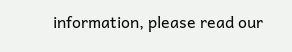information, please read our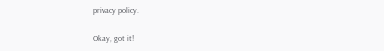privacy policy.

Okay, got it!